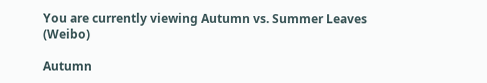You are currently viewing Autumn vs. Summer Leaves (Weibo)

Autumn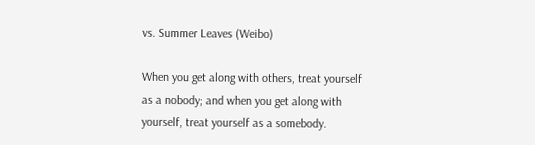vs. Summer Leaves (Weibo)

When you get along with others, treat yourself as a nobody; and when you get along with yourself, treat yourself as a somebody.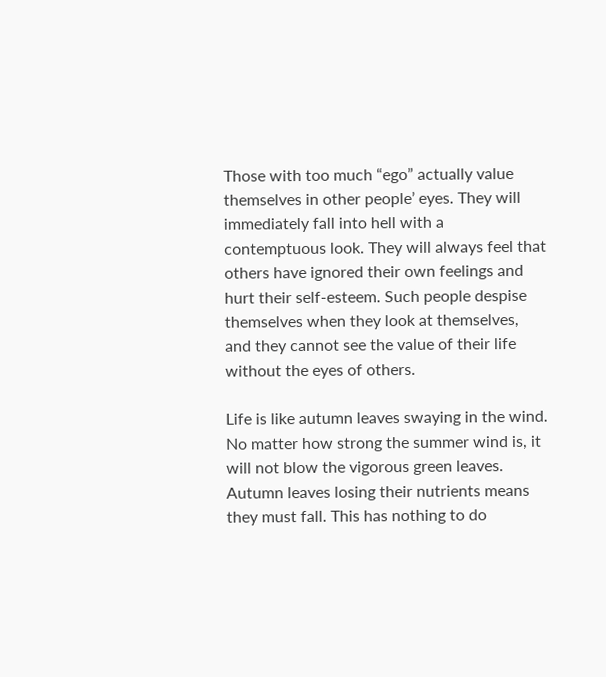Those with too much “ego” actually value themselves in other people’ eyes. They will immediately fall into hell with a contemptuous look. They will always feel that others have ignored their own feelings and hurt their self-esteem. Such people despise themselves when they look at themselves, and they cannot see the value of their life without the eyes of others.

Life is like autumn leaves swaying in the wind. No matter how strong the summer wind is, it will not blow the vigorous green leaves. Autumn leaves losing their nutrients means they must fall. This has nothing to do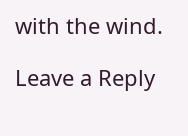with the wind.

Leave a Reply